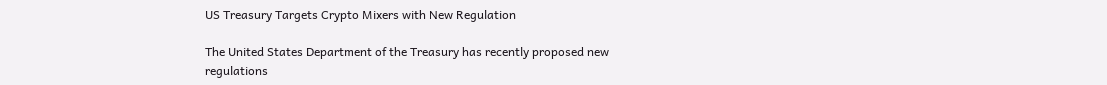US Treasury Targets Crypto Mixers with New Regulation

The United States Department of the Treasury has recently proposed new regulations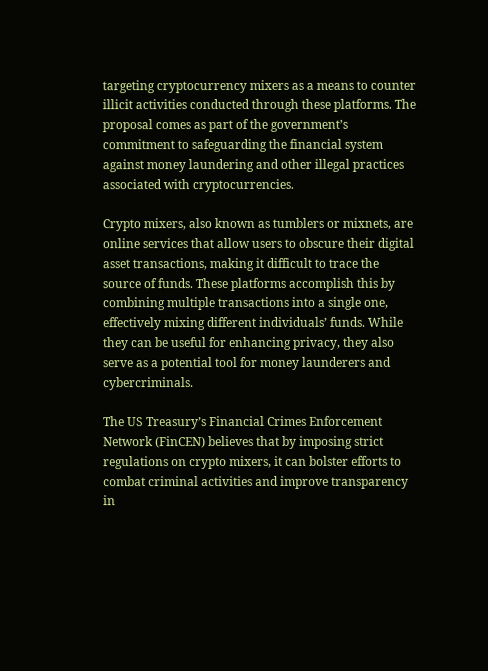targeting cryptocurrency mixers as a means to counter illicit activities conducted through these platforms. The proposal comes as part of the government’s commitment to safeguarding the financial system against money laundering and other illegal practices associated with cryptocurrencies.

Crypto mixers, also known as tumblers or mixnets, are online services that allow users to obscure their digital asset transactions, making it difficult to trace the source of funds. These platforms accomplish this by combining multiple transactions into a single one, effectively mixing different individuals’ funds. While they can be useful for enhancing privacy, they also serve as a potential tool for money launderers and cybercriminals.

The US Treasury’s Financial Crimes Enforcement Network (FinCEN) believes that by imposing strict regulations on crypto mixers, it can bolster efforts to combat criminal activities and improve transparency in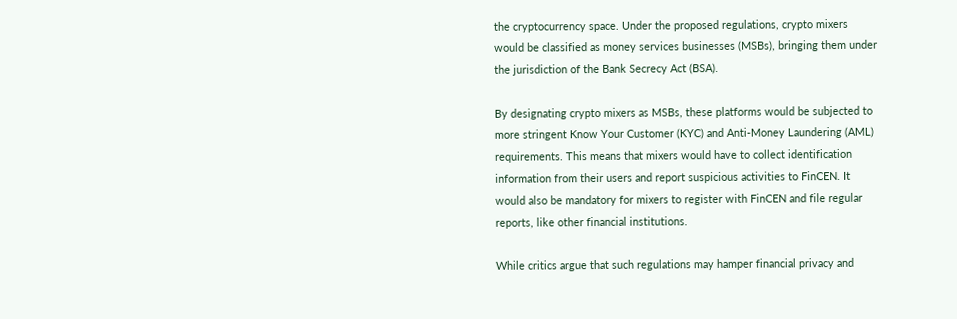the cryptocurrency space. Under the proposed regulations, crypto mixers would be classified as money services businesses (MSBs), bringing them under the jurisdiction of the Bank Secrecy Act (BSA).

By designating crypto mixers as MSBs, these platforms would be subjected to more stringent Know Your Customer (KYC) and Anti-Money Laundering (AML) requirements. This means that mixers would have to collect identification information from their users and report suspicious activities to FinCEN. It would also be mandatory for mixers to register with FinCEN and file regular reports, like other financial institutions.

While critics argue that such regulations may hamper financial privacy and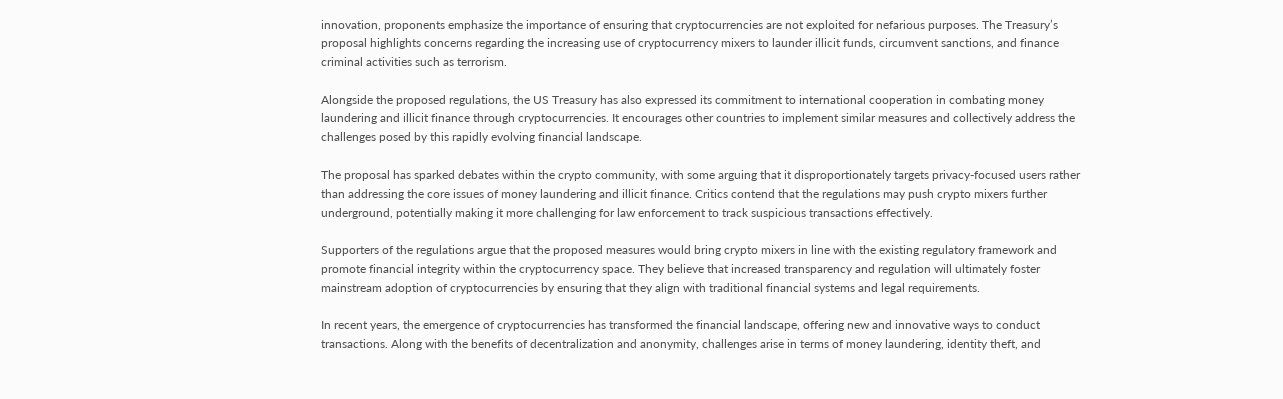innovation, proponents emphasize the importance of ensuring that cryptocurrencies are not exploited for nefarious purposes. The Treasury’s proposal highlights concerns regarding the increasing use of cryptocurrency mixers to launder illicit funds, circumvent sanctions, and finance criminal activities such as terrorism.

Alongside the proposed regulations, the US Treasury has also expressed its commitment to international cooperation in combating money laundering and illicit finance through cryptocurrencies. It encourages other countries to implement similar measures and collectively address the challenges posed by this rapidly evolving financial landscape.

The proposal has sparked debates within the crypto community, with some arguing that it disproportionately targets privacy-focused users rather than addressing the core issues of money laundering and illicit finance. Critics contend that the regulations may push crypto mixers further underground, potentially making it more challenging for law enforcement to track suspicious transactions effectively.

Supporters of the regulations argue that the proposed measures would bring crypto mixers in line with the existing regulatory framework and promote financial integrity within the cryptocurrency space. They believe that increased transparency and regulation will ultimately foster mainstream adoption of cryptocurrencies by ensuring that they align with traditional financial systems and legal requirements.

In recent years, the emergence of cryptocurrencies has transformed the financial landscape, offering new and innovative ways to conduct transactions. Along with the benefits of decentralization and anonymity, challenges arise in terms of money laundering, identity theft, and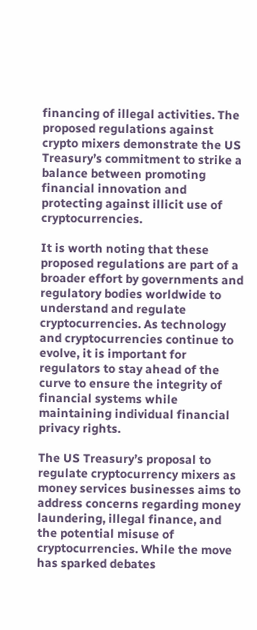financing of illegal activities. The proposed regulations against crypto mixers demonstrate the US Treasury’s commitment to strike a balance between promoting financial innovation and protecting against illicit use of cryptocurrencies.

It is worth noting that these proposed regulations are part of a broader effort by governments and regulatory bodies worldwide to understand and regulate cryptocurrencies. As technology and cryptocurrencies continue to evolve, it is important for regulators to stay ahead of the curve to ensure the integrity of financial systems while maintaining individual financial privacy rights.

The US Treasury’s proposal to regulate cryptocurrency mixers as money services businesses aims to address concerns regarding money laundering, illegal finance, and the potential misuse of cryptocurrencies. While the move has sparked debates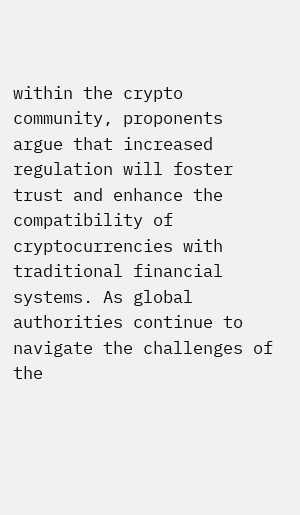within the crypto community, proponents argue that increased regulation will foster trust and enhance the compatibility of cryptocurrencies with traditional financial systems. As global authorities continue to navigate the challenges of the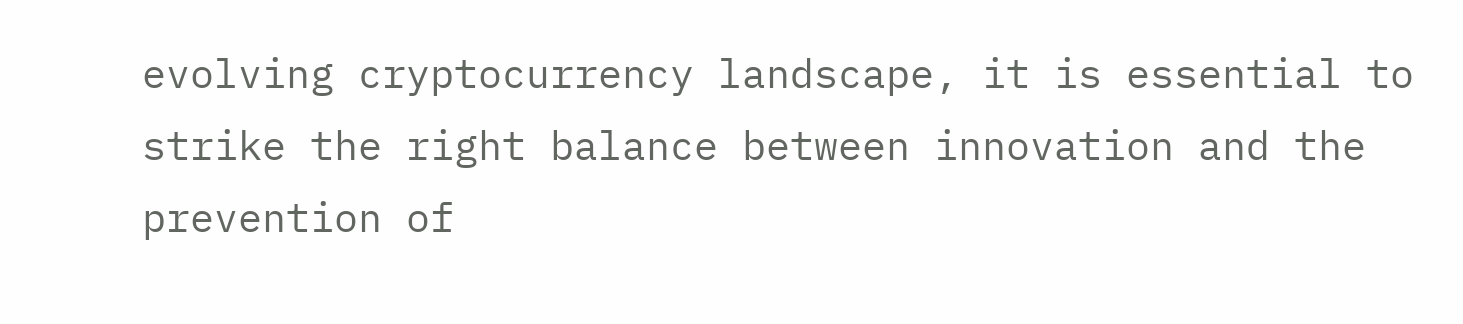evolving cryptocurrency landscape, it is essential to strike the right balance between innovation and the prevention of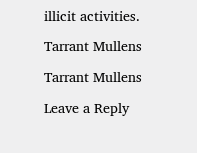illicit activities.

Tarrant Mullens

Tarrant Mullens

Leave a Reply